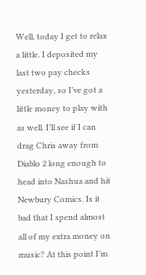Well, today I get to relax a little. I deposited my last two pay checks yesterday, so I’ve got a little money to play with as well. I’ll see if I can drag Chris away from Diablo 2 long enough to head into Nashua and hit Newbury Comics. Is it bad that I spend almost all of my extra money on music? At this point I’m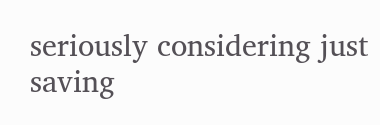seriously considering just saving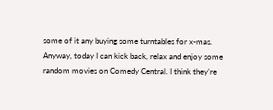some of it any buying some turntables for x-mas. Anyway, today I can kick back, relax and enjoy some random movies on Comedy Central. I think they’re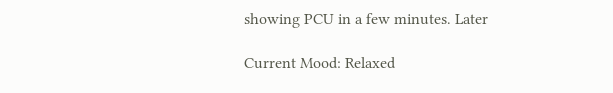showing PCU in a few minutes. Later

Current Mood: Relaxed